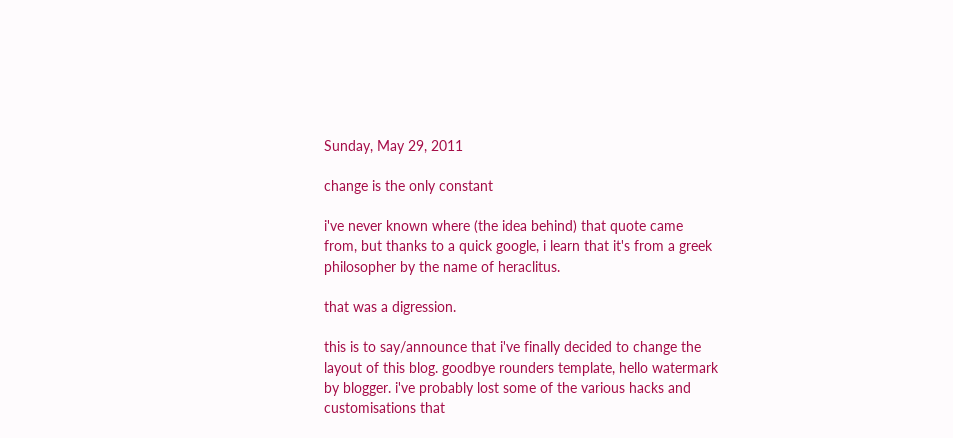Sunday, May 29, 2011

change is the only constant

i've never known where (the idea behind) that quote came from, but thanks to a quick google, i learn that it's from a greek philosopher by the name of heraclitus.

that was a digression.

this is to say/announce that i've finally decided to change the layout of this blog. goodbye rounders template, hello watermark by blogger. i've probably lost some of the various hacks and customisations that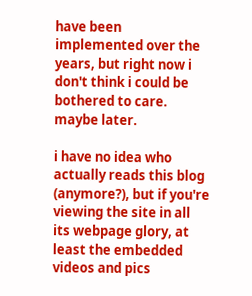have been implemented over the years, but right now i don't think i could be bothered to care. maybe later.

i have no idea who actually reads this blog (anymore?), but if you're viewing the site in all its webpage glory, at least the embedded videos and pics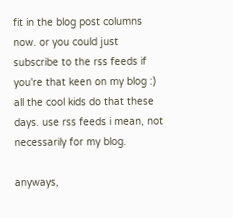fit in the blog post columns now. or you could just subscribe to the rss feeds if you're that keen on my blog :) all the cool kids do that these days. use rss feeds i mean, not necessarily for my blog.

anyways,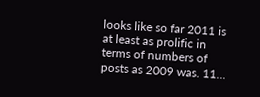looks like so far 2011 is at least as prolific in terms of numbers of posts as 2009 was. 11...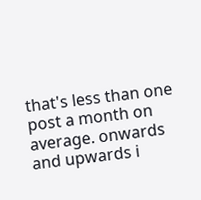that's less than one post a month on average. onwards and upwards i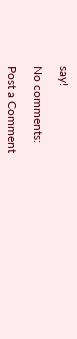say!

No comments:

Post a Comment